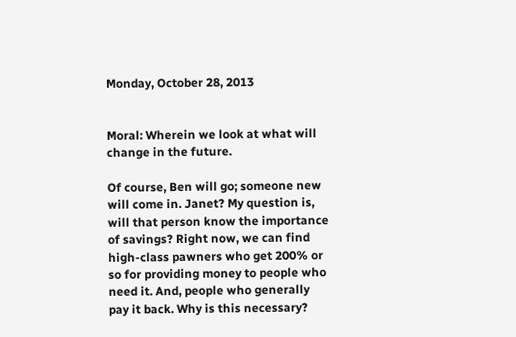Monday, October 28, 2013


Moral: Wherein we look at what will change in the future.

Of course, Ben will go; someone new will come in. Janet? My question is, will that person know the importance of savings? Right now, we can find high-class pawners who get 200% or so for providing money to people who need it. And, people who generally pay it back. Why is this necessary?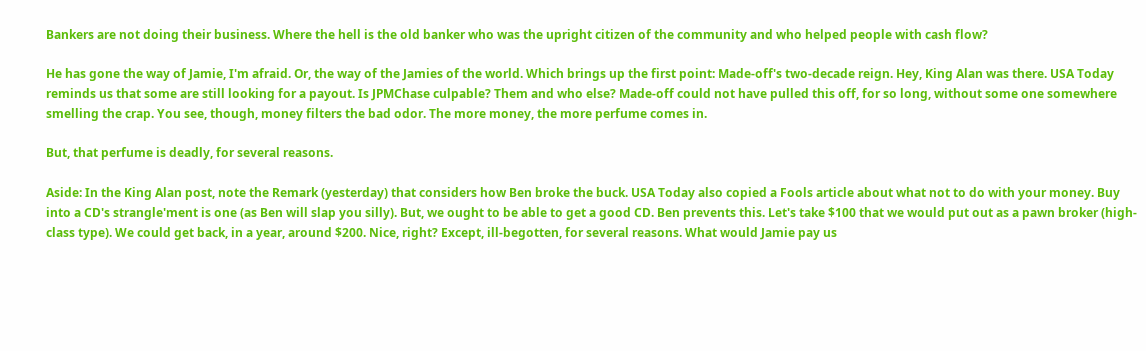Bankers are not doing their business. Where the hell is the old banker who was the upright citizen of the community and who helped people with cash flow?

He has gone the way of Jamie, I'm afraid. Or, the way of the Jamies of the world. Which brings up the first point: Made-off's two-decade reign. Hey, King Alan was there. USA Today reminds us that some are still looking for a payout. Is JPMChase culpable? Them and who else? Made-off could not have pulled this off, for so long, without some one somewhere smelling the crap. You see, though, money filters the bad odor. The more money, the more perfume comes in.

But, that perfume is deadly, for several reasons.

Aside: In the King Alan post, note the Remark (yesterday) that considers how Ben broke the buck. USA Today also copied a Fools article about what not to do with your money. Buy into a CD's strangle'ment is one (as Ben will slap you silly). But, we ought to be able to get a good CD. Ben prevents this. Let's take $100 that we would put out as a pawn broker (high-class type). We could get back, in a year, around $200. Nice, right? Except, ill-begotten, for several reasons. What would Jamie pay us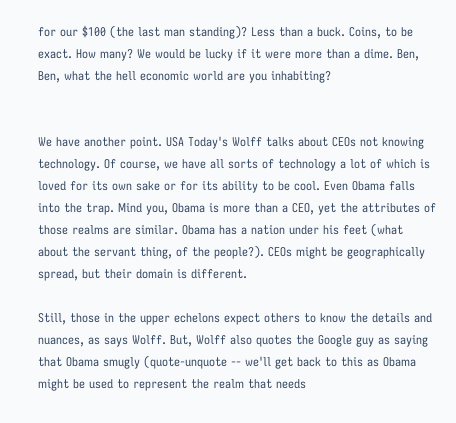for our $100 (the last man standing)? Less than a buck. Coins, to be exact. How many? We would be lucky if it were more than a dime. Ben, Ben, what the hell economic world are you inhabiting?


We have another point. USA Today's Wolff talks about CEOs not knowing technology. Of course, we have all sorts of technology a lot of which is loved for its own sake or for its ability to be cool. Even Obama falls into the trap. Mind you, Obama is more than a CEO, yet the attributes of those realms are similar. Obama has a nation under his feet (what about the servant thing, of the people?). CEOs might be geographically spread, but their domain is different.

Still, those in the upper echelons expect others to know the details and nuances, as says Wolff. But, Wolff also quotes the Google guy as saying that Obama smugly (quote-unquote -- we'll get back to this as Obama might be used to represent the realm that needs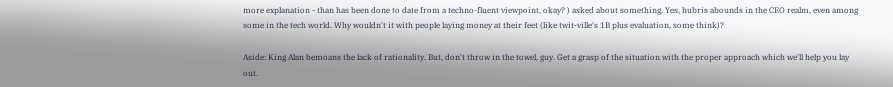more explanation - than has been done to date from a techno-fluent viewpoint, okay? ) asked about something. Yes, hubris abounds in the CEO realm, even among some in the tech world. Why wouldn't it with people laying money at their feet (like twit-ville's 1B plus evaluation, some think)?

Aside: King Alan bemoans the lack of rationality. But, don't throw in the towel, guy. Get a grasp of the situation with the proper approach which we'll help you lay out.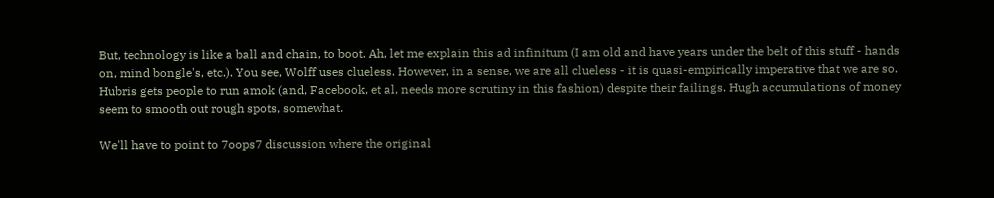But, technology is like a ball and chain, to boot. Ah, let me explain this ad infinitum (I am old and have years under the belt of this stuff - hands on, mind bongle's, etc.). You see, Wolff uses clueless. However, in a sense, we are all clueless - it is quasi-empirically imperative that we are so. Hubris gets people to run amok (and, Facebook, et al, needs more scrutiny in this fashion) despite their failings. Hugh accumulations of money seem to smooth out rough spots, somewhat.

We'll have to point to 7oops7 discussion where the original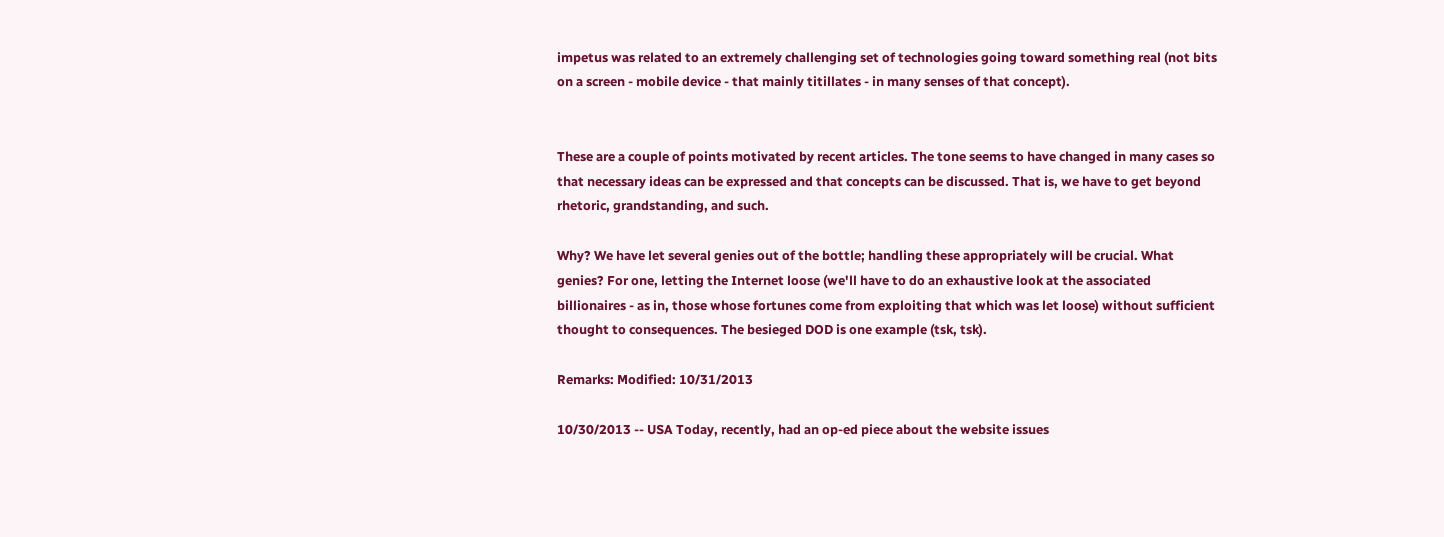impetus was related to an extremely challenging set of technologies going toward something real (not bits on a screen - mobile device - that mainly titillates - in many senses of that concept).


These are a couple of points motivated by recent articles. The tone seems to have changed in many cases so that necessary ideas can be expressed and that concepts can be discussed. That is, we have to get beyond rhetoric, grandstanding, and such.

Why? We have let several genies out of the bottle; handling these appropriately will be crucial. What genies? For one, letting the Internet loose (we'll have to do an exhaustive look at the associated billionaires - as in, those whose fortunes come from exploiting that which was let loose) without sufficient thought to consequences. The besieged DOD is one example (tsk, tsk).

Remarks: Modified: 10/31/2013

10/30/2013 -- USA Today, recently, had an op-ed piece about the website issues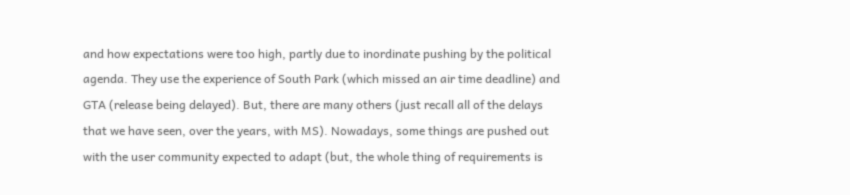and how expectations were too high, partly due to inordinate pushing by the political agenda. They use the experience of South Park (which missed an air time deadline) and GTA (release being delayed). But, there are many others (just recall all of the delays that we have seen, over the years, with MS). Nowadays, some things are pushed out with the user community expected to adapt (but, the whole thing of requirements is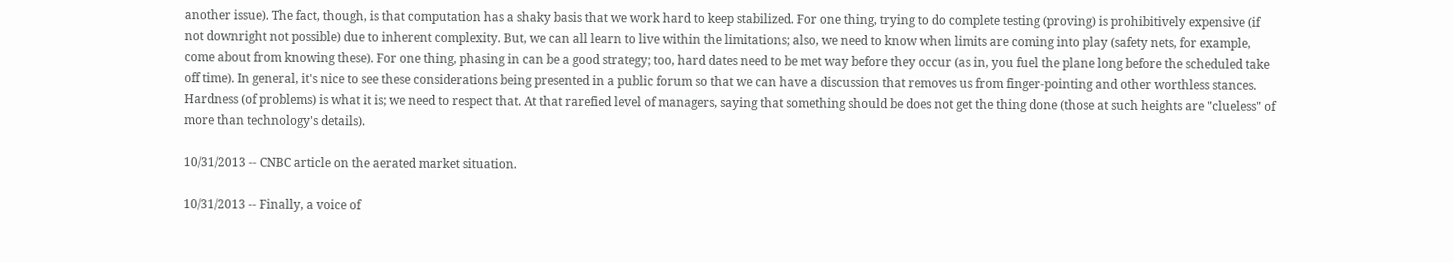another issue). The fact, though, is that computation has a shaky basis that we work hard to keep stabilized. For one thing, trying to do complete testing (proving) is prohibitively expensive (if not downright not possible) due to inherent complexity. But, we can all learn to live within the limitations; also, we need to know when limits are coming into play (safety nets, for example, come about from knowing these). For one thing, phasing in can be a good strategy; too, hard dates need to be met way before they occur (as in, you fuel the plane long before the scheduled take off time). In general, it's nice to see these considerations being presented in a public forum so that we can have a discussion that removes us from finger-pointing and other worthless stances. Hardness (of problems) is what it is; we need to respect that. At that rarefied level of managers, saying that something should be does not get the thing done (those at such heights are "clueless" of more than technology's details).

10/31/2013 -- CNBC article on the aerated market situation.

10/31/2013 -- Finally, a voice of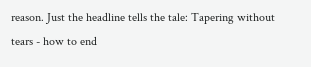reason. Just the headline tells the tale: Tapering without tears - how to end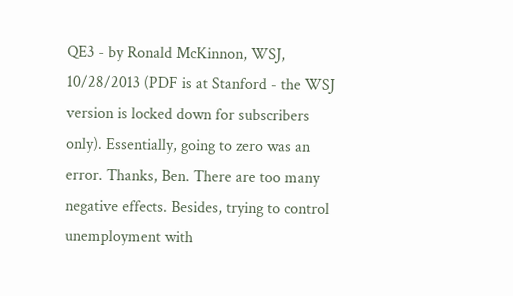QE3 - by Ronald McKinnon, WSJ, 10/28/2013 (PDF is at Stanford - the WSJ version is locked down for subscribers only). Essentially, going to zero was an error. Thanks, Ben. There are too many negative effects. Besides, trying to control unemployment with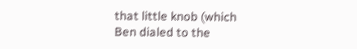that little knob (which Ben dialed to the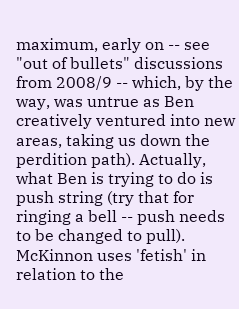maximum, early on -- see "out of bullets" discussions from 2008/9 -- which, by the way, was untrue as Ben creatively ventured into new areas, taking us down the perdition path). Actually, what Ben is trying to do is push string (try that for ringing a bell -- push needs to be changed to pull). McKinnon uses 'fetish' in relation to the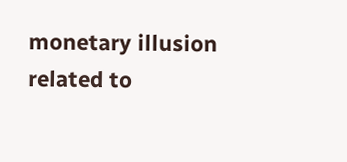monetary illusion related to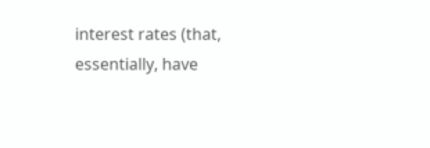interest rates (that, essentially, have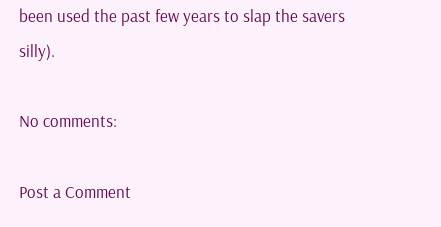been used the past few years to slap the savers silly).

No comments:

Post a Comment